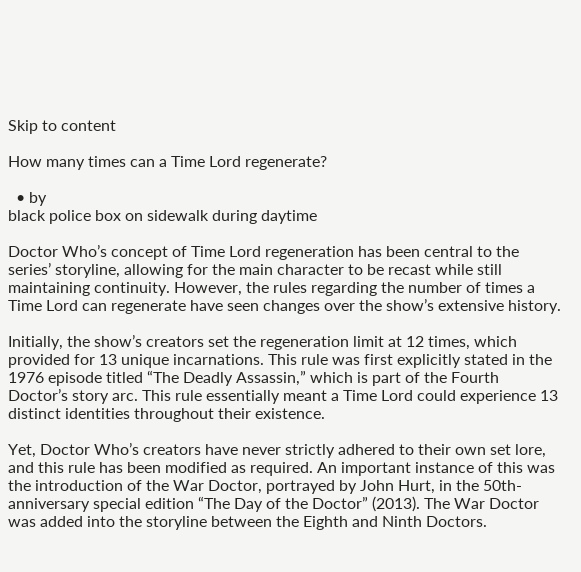Skip to content

How many times can a Time Lord regenerate?

  • by
black police box on sidewalk during daytime

Doctor Who’s concept of Time Lord regeneration has been central to the series’ storyline, allowing for the main character to be recast while still maintaining continuity. However, the rules regarding the number of times a Time Lord can regenerate have seen changes over the show’s extensive history.

Initially, the show’s creators set the regeneration limit at 12 times, which provided for 13 unique incarnations. This rule was first explicitly stated in the 1976 episode titled “The Deadly Assassin,” which is part of the Fourth Doctor’s story arc. This rule essentially meant a Time Lord could experience 13 distinct identities throughout their existence.

Yet, Doctor Who’s creators have never strictly adhered to their own set lore, and this rule has been modified as required. An important instance of this was the introduction of the War Doctor, portrayed by John Hurt, in the 50th-anniversary special edition “The Day of the Doctor” (2013). The War Doctor was added into the storyline between the Eighth and Ninth Doctors.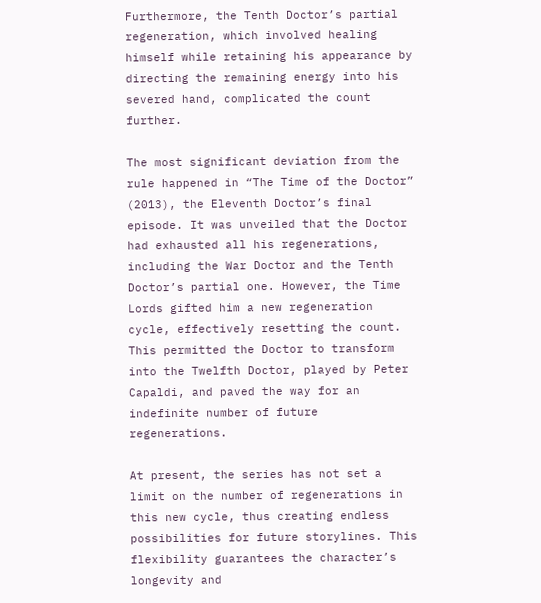Furthermore, the Tenth Doctor’s partial regeneration, which involved healing himself while retaining his appearance by directing the remaining energy into his severed hand, complicated the count further.

The most significant deviation from the rule happened in “The Time of the Doctor” (2013), the Eleventh Doctor’s final episode. It was unveiled that the Doctor had exhausted all his regenerations, including the War Doctor and the Tenth Doctor’s partial one. However, the Time Lords gifted him a new regeneration cycle, effectively resetting the count. This permitted the Doctor to transform into the Twelfth Doctor, played by Peter Capaldi, and paved the way for an indefinite number of future regenerations.

At present, the series has not set a limit on the number of regenerations in this new cycle, thus creating endless possibilities for future storylines. This flexibility guarantees the character’s longevity and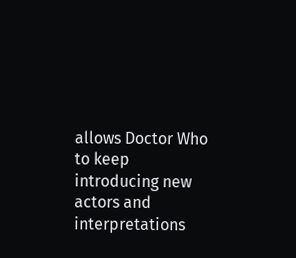allows Doctor Who to keep introducing new actors and interpretations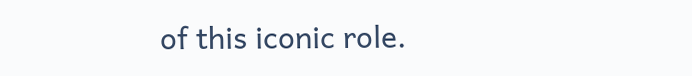of this iconic role.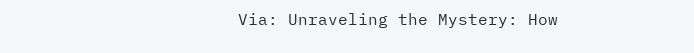Via: Unraveling the Mystery: How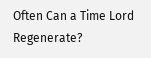Often Can a Time Lord Regenerate?